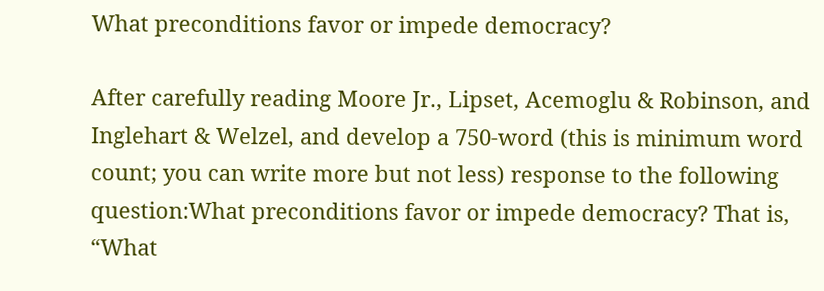What preconditions favor or impede democracy?

After carefully reading Moore Jr., Lipset, Acemoglu & Robinson, and Inglehart & Welzel, and develop a 750-word (this is minimum word count; you can write more but not less) response to the following question:What preconditions favor or impede democracy? That is, “What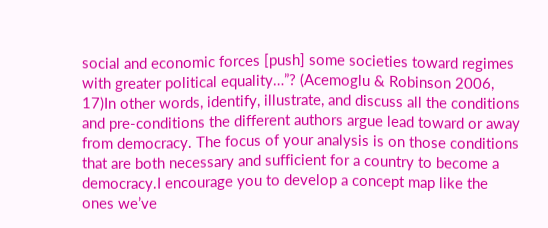social and economic forces [push] some societies toward regimes with greater political equality…”? (Acemoglu & Robinson 2006, 17)In other words, identify, illustrate, and discuss all the conditions and pre-conditions the different authors argue lead toward or away from democracy. The focus of your analysis is on those conditions that are both necessary and sufficient for a country to become a democracy.I encourage you to develop a concept map like the ones we’ve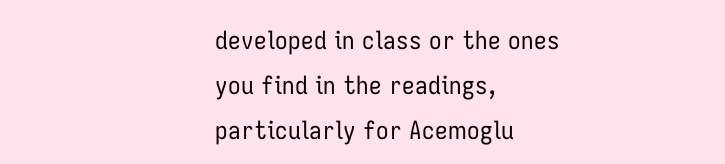developed in class or the ones you find in the readings, particularly for Acemoglu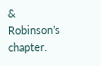& Robinson’s chapter.